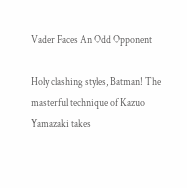Vader Faces An Odd Opponent

Holy clashing styles, Batman! The masterful technique of Kazuo Yamazaki takes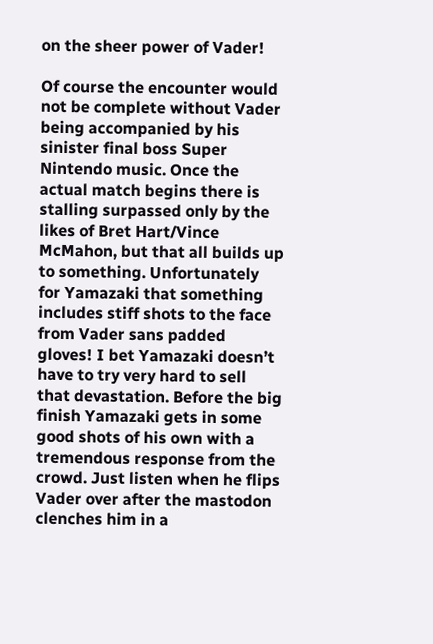on the sheer power of Vader!

Of course the encounter would not be complete without Vader being accompanied by his sinister final boss Super Nintendo music. Once the actual match begins there is stalling surpassed only by the likes of Bret Hart/Vince McMahon, but that all builds up to something. Unfortunately for Yamazaki that something includes stiff shots to the face from Vader sans padded gloves! I bet Yamazaki doesn’t have to try very hard to sell that devastation. Before the big finish Yamazaki gets in some good shots of his own with a tremendous response from the crowd. Just listen when he flips Vader over after the mastodon clenches him in a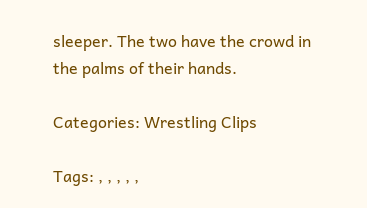sleeper. The two have the crowd in the palms of their hands.

Categories: Wrestling Clips

Tags: , , , , ,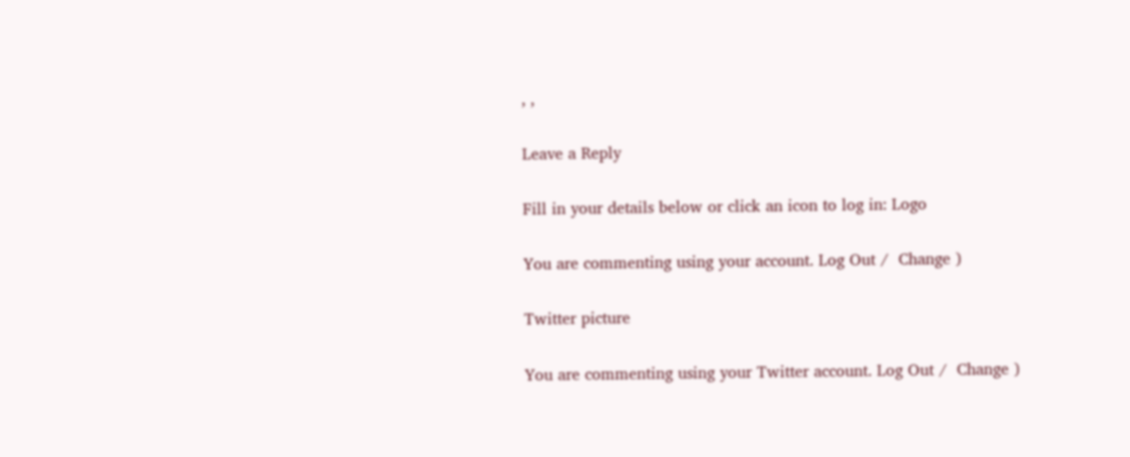, ,

Leave a Reply

Fill in your details below or click an icon to log in: Logo

You are commenting using your account. Log Out /  Change )

Twitter picture

You are commenting using your Twitter account. Log Out /  Change )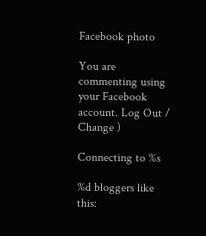Facebook photo

You are commenting using your Facebook account. Log Out /  Change )

Connecting to %s

%d bloggers like this: